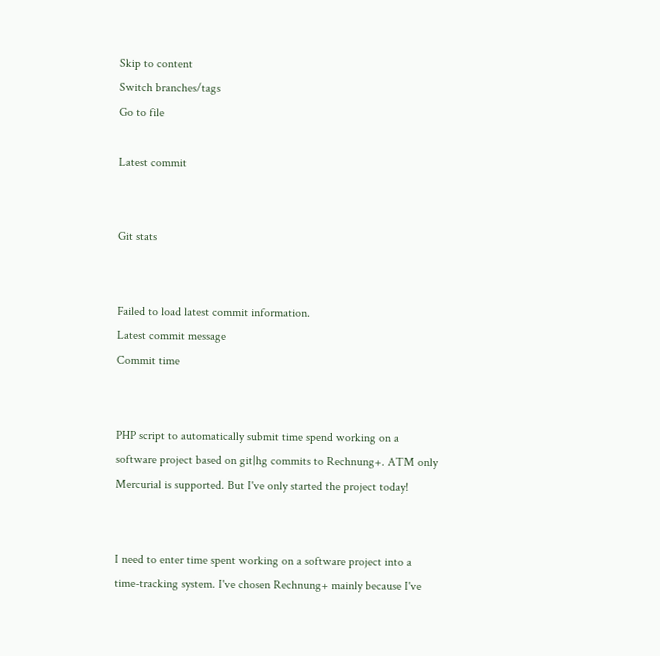Skip to content
Switch branches/tags
Go to file

Latest commit


Git stats


Failed to load latest commit information.
Latest commit message
Commit time


PHP script to automatically submit time spend working on a software project based on git|hg commits to Rechnung+. ATM only Mercurial is supported. But I've only started the project today!


I need to enter time spent working on a software project into a time-tracking system. I've chosen Rechnung+ mainly because I've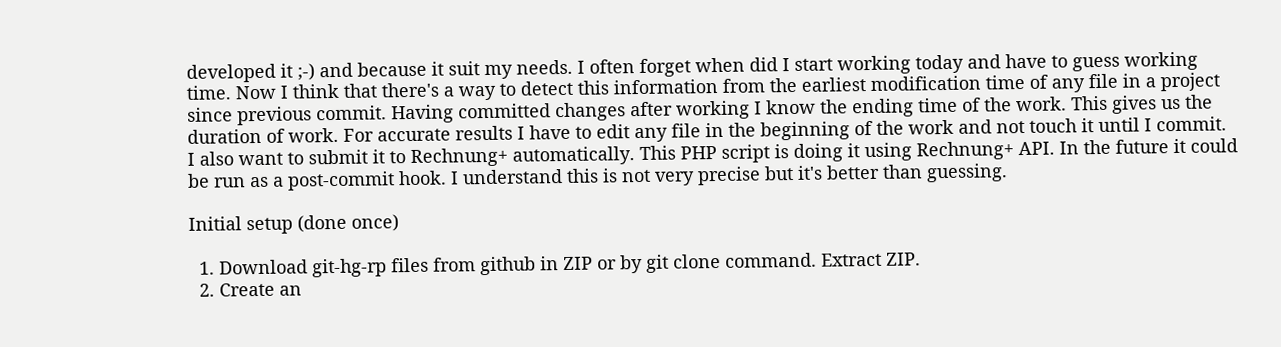developed it ;-) and because it suit my needs. I often forget when did I start working today and have to guess working time. Now I think that there's a way to detect this information from the earliest modification time of any file in a project since previous commit. Having committed changes after working I know the ending time of the work. This gives us the duration of work. For accurate results I have to edit any file in the beginning of the work and not touch it until I commit. I also want to submit it to Rechnung+ automatically. This PHP script is doing it using Rechnung+ API. In the future it could be run as a post-commit hook. I understand this is not very precise but it's better than guessing.

Initial setup (done once)

  1. Download git-hg-rp files from github in ZIP or by git clone command. Extract ZIP.
  2. Create an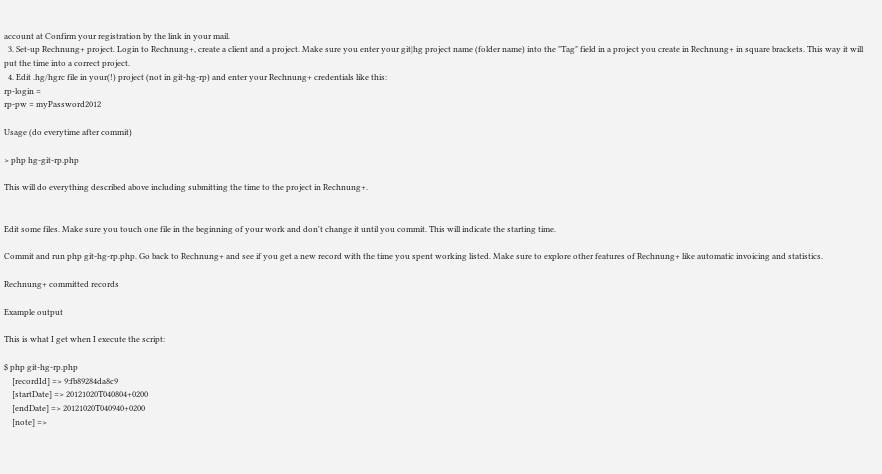account at Confirm your registration by the link in your mail.
  3. Set-up Rechnung+ project. Login to Rechnung+, create a client and a project. Make sure you enter your git|hg project name (folder name) into the "Tag" field in a project you create in Rechnung+ in square brackets. This way it will put the time into a correct project.
  4. Edit .hg/hgrc file in your(!) project (not in git-hg-rp) and enter your Rechnung+ credentials like this:
rp-login =
rp-pw = myPassword2012

Usage (do everytime after commit)

> php hg-git-rp.php

This will do everything described above including submitting the time to the project in Rechnung+.


Edit some files. Make sure you touch one file in the beginning of your work and don't change it until you commit. This will indicate the starting time.

Commit and run php git-hg-rp.php. Go back to Rechnung+ and see if you get a new record with the time you spent working listed. Make sure to explore other features of Rechnung+ like automatic invoicing and statistics.

Rechnung+ committed records

Example output

This is what I get when I execute the script:

$ php git-hg-rp.php
    [recordId] => 9:fb89284da8c9
    [startDate] => 20121020T040804+0200
    [endDate] => 20121020T040940+0200
    [note] =>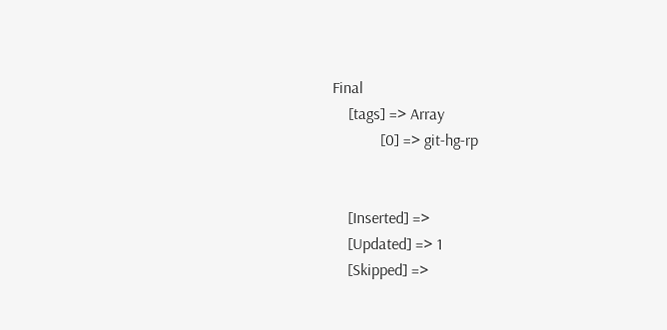Final
    [tags] => Array
            [0] => git-hg-rp


    [Inserted] =>
    [Updated] => 1
    [Skipped] =>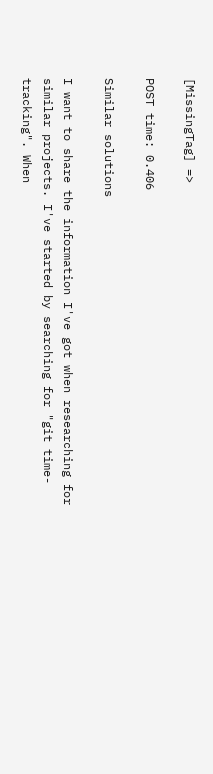[MissingTag] =>

POST time: 0.406

Similar solutions

I want to share the information I've got when researching for similar projects. I've started by searching for "git time-tracking". When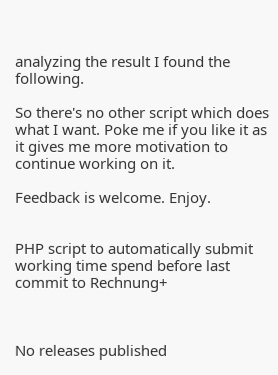analyzing the result I found the following.

So there's no other script which does what I want. Poke me if you like it as it gives me more motivation to continue working on it.

Feedback is welcome. Enjoy.


PHP script to automatically submit working time spend before last commit to Rechnung+



No releases published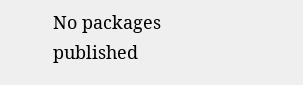No packages published